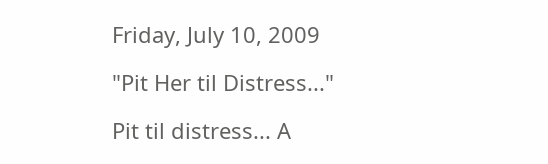Friday, July 10, 2009

"Pit Her til Distress..."

Pit til distress... A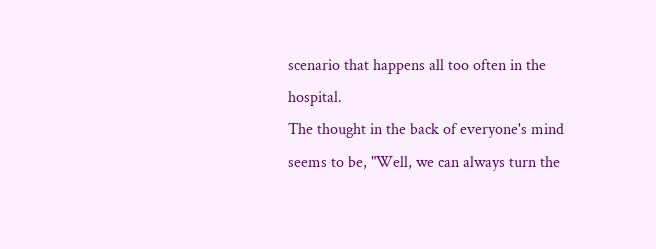scenario that happens all too often in the hospital.
The thought in the back of everyone's mind seems to be, "Well, we can always turn the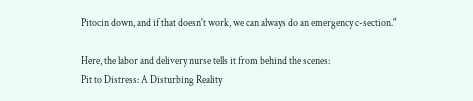Pitocin down, and if that doesn't work, we can always do an emergency c-section."

Here, the labor and delivery nurse tells it from behind the scenes:
Pit to Distress: A Disturbing Reality